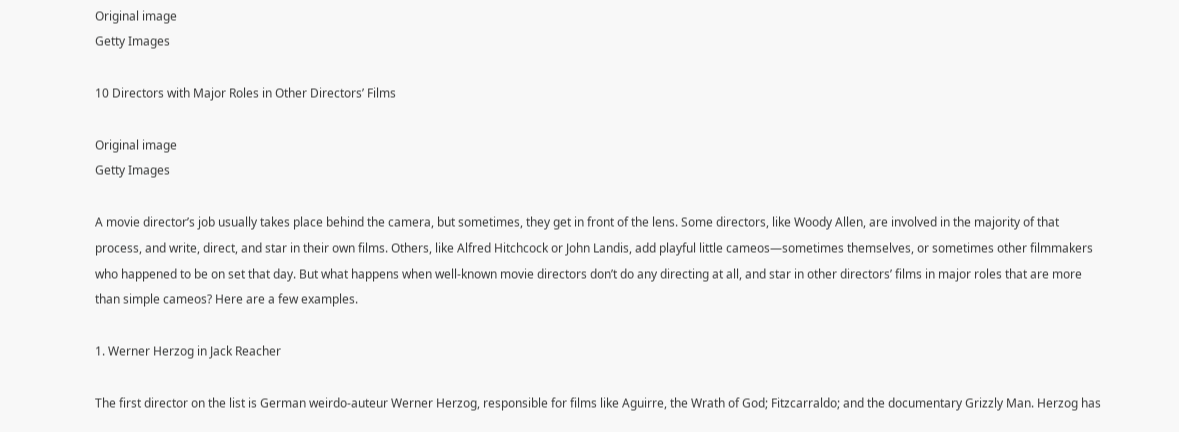Original image
Getty Images

10 Directors with Major Roles in Other Directors’ Films

Original image
Getty Images

A movie director’s job usually takes place behind the camera, but sometimes, they get in front of the lens. Some directors, like Woody Allen, are involved in the majority of that process, and write, direct, and star in their own films. Others, like Alfred Hitchcock or John Landis, add playful little cameos—sometimes themselves, or sometimes other filmmakers who happened to be on set that day. But what happens when well-known movie directors don’t do any directing at all, and star in other directors’ films in major roles that are more than simple cameos? Here are a few examples.

1. Werner Herzog in Jack Reacher

The first director on the list is German weirdo-auteur Werner Herzog, responsible for films like Aguirre, the Wrath of God; Fitzcarraldo; and the documentary Grizzly Man. Herzog has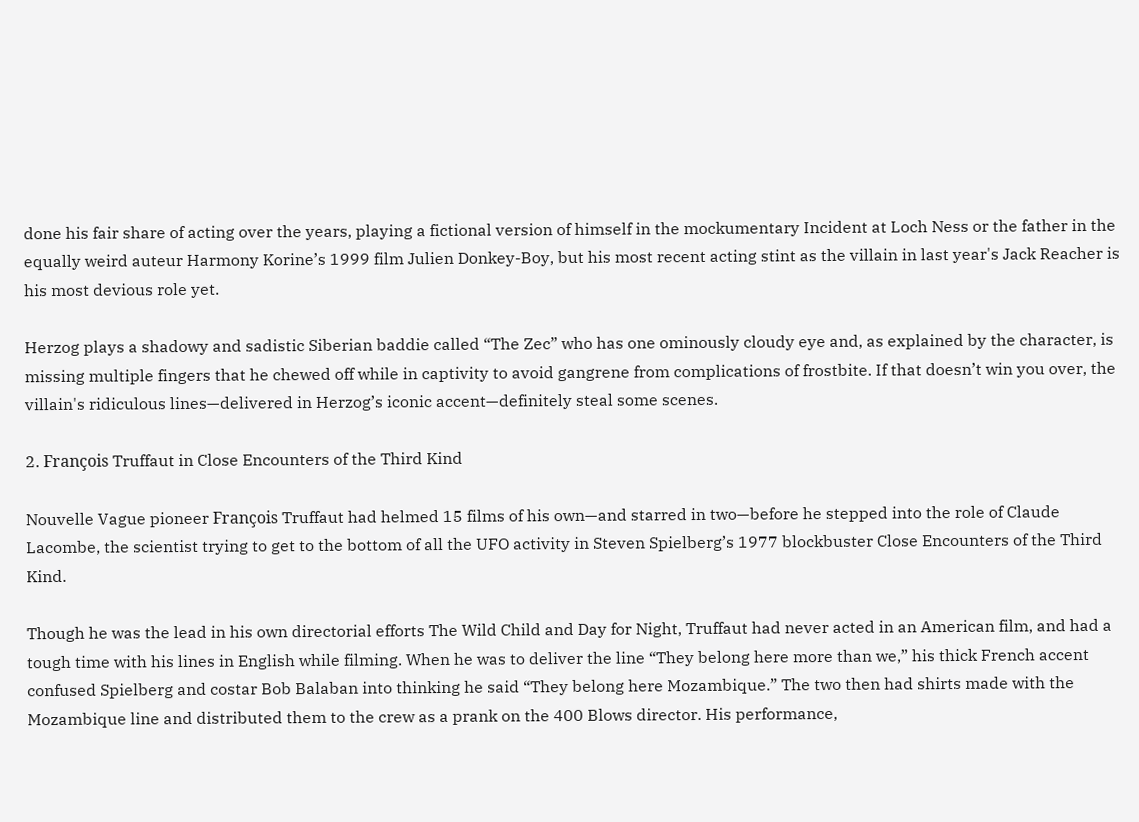done his fair share of acting over the years, playing a fictional version of himself in the mockumentary Incident at Loch Ness or the father in the equally weird auteur Harmony Korine’s 1999 film Julien Donkey-Boy, but his most recent acting stint as the villain in last year's Jack Reacher is his most devious role yet.

Herzog plays a shadowy and sadistic Siberian baddie called “The Zec” who has one ominously cloudy eye and, as explained by the character, is missing multiple fingers that he chewed off while in captivity to avoid gangrene from complications of frostbite. If that doesn’t win you over, the villain's ridiculous lines—delivered in Herzog’s iconic accent—definitely steal some scenes.

2. François Truffaut in Close Encounters of the Third Kind

Nouvelle Vague pioneer François Truffaut had helmed 15 films of his own—and starred in two—before he stepped into the role of Claude Lacombe, the scientist trying to get to the bottom of all the UFO activity in Steven Spielberg’s 1977 blockbuster Close Encounters of the Third Kind.

Though he was the lead in his own directorial efforts The Wild Child and Day for Night, Truffaut had never acted in an American film, and had a tough time with his lines in English while filming. When he was to deliver the line “They belong here more than we,” his thick French accent confused Spielberg and costar Bob Balaban into thinking he said “They belong here Mozambique.” The two then had shirts made with the Mozambique line and distributed them to the crew as a prank on the 400 Blows director. His performance,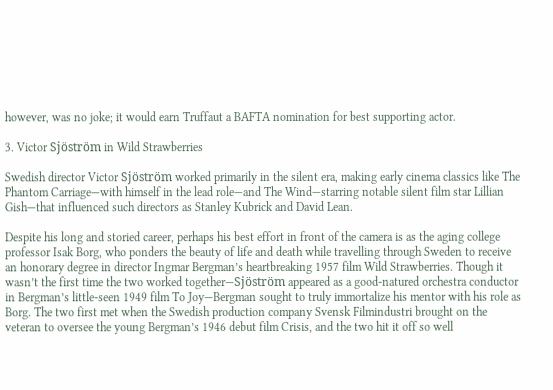however, was no joke; it would earn Truffaut a BAFTA nomination for best supporting actor.

3. Victor Sjöström in Wild Strawberries

Swedish director Victor Sjöström worked primarily in the silent era, making early cinema classics like The Phantom Carriage—with himself in the lead role—and The Wind—starring notable silent film star Lillian Gish—that influenced such directors as Stanley Kubrick and David Lean.

Despite his long and storied career, perhaps his best effort in front of the camera is as the aging college professor Isak Borg, who ponders the beauty of life and death while travelling through Sweden to receive an honorary degree in director Ingmar Bergman’s heartbreaking 1957 film Wild Strawberries. Though it wasn’t the first time the two worked together—Sjöström appeared as a good-natured orchestra conductor in Bergman’s little-seen 1949 film To Joy—Bergman sought to truly immortalize his mentor with his role as Borg. The two first met when the Swedish production company Svensk Filmindustri brought on the veteran to oversee the young Bergman’s 1946 debut film Crisis, and the two hit it off so well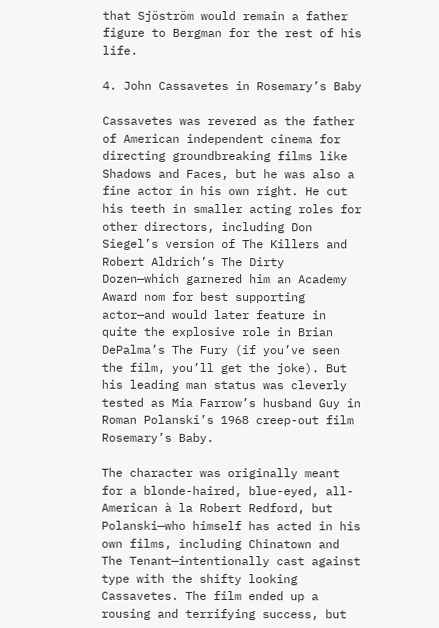that Sjöström would remain a father figure to Bergman for the rest of his life.

4. John Cassavetes in Rosemary’s Baby

Cassavetes was revered as the father of American independent cinema for directing groundbreaking films like Shadows and Faces, but he was also a fine actor in his own right. He cut his teeth in smaller acting roles for other directors, including Don Siegel’s version of The Killers and Robert Aldrich’s The Dirty Dozen—which garnered him an Academy Award nom for best supporting actor—and would later feature in quite the explosive role in Brian DePalma’s The Fury (if you’ve seen the film, you’ll get the joke). But his leading man status was cleverly tested as Mia Farrow’s husband Guy in Roman Polanski’s 1968 creep-out film Rosemary’s Baby.

The character was originally meant for a blonde-haired, blue-eyed, all-American à la Robert Redford, but Polanski—who himself has acted in his own films, including Chinatown and The Tenant—intentionally cast against type with the shifty looking Cassavetes. The film ended up a rousing and terrifying success, but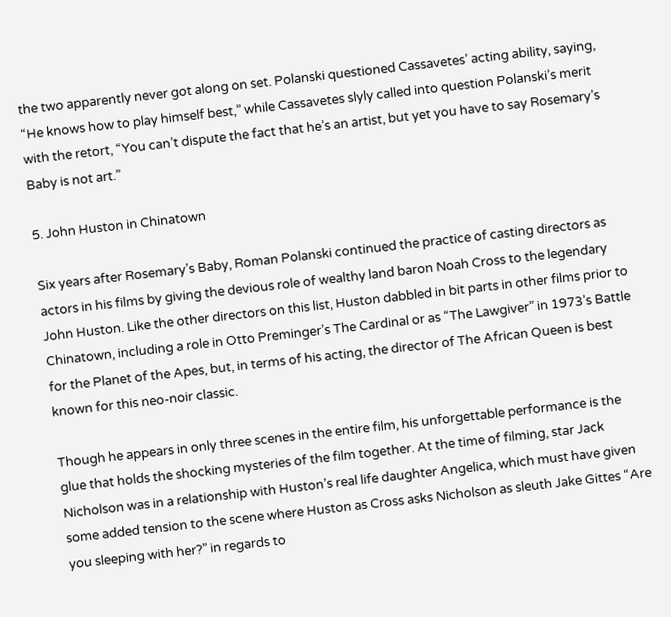the two apparently never got along on set. Polanski questioned Cassavetes’ acting ability, saying, “He knows how to play himself best,” while Cassavetes slyly called into question Polanski’s merit with the retort, “You can’t dispute the fact that he’s an artist, but yet you have to say Rosemary’s Baby is not art.”

5. John Huston in Chinatown

Six years after Rosemary’s Baby, Roman Polanski continued the practice of casting directors as actors in his films by giving the devious role of wealthy land baron Noah Cross to the legendary John Huston. Like the other directors on this list, Huston dabbled in bit parts in other films prior to Chinatown, including a role in Otto Preminger’s The Cardinal or as “The Lawgiver” in 1973’s Battle for the Planet of the Apes, but, in terms of his acting, the director of The African Queen is best known for this neo-noir classic.

Though he appears in only three scenes in the entire film, his unforgettable performance is the glue that holds the shocking mysteries of the film together. At the time of filming, star Jack Nicholson was in a relationship with Huston’s real life daughter Angelica, which must have given some added tension to the scene where Huston as Cross asks Nicholson as sleuth Jake Gittes “Are you sleeping with her?” in regards to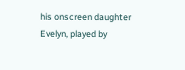his onscreen daughter Evelyn, played by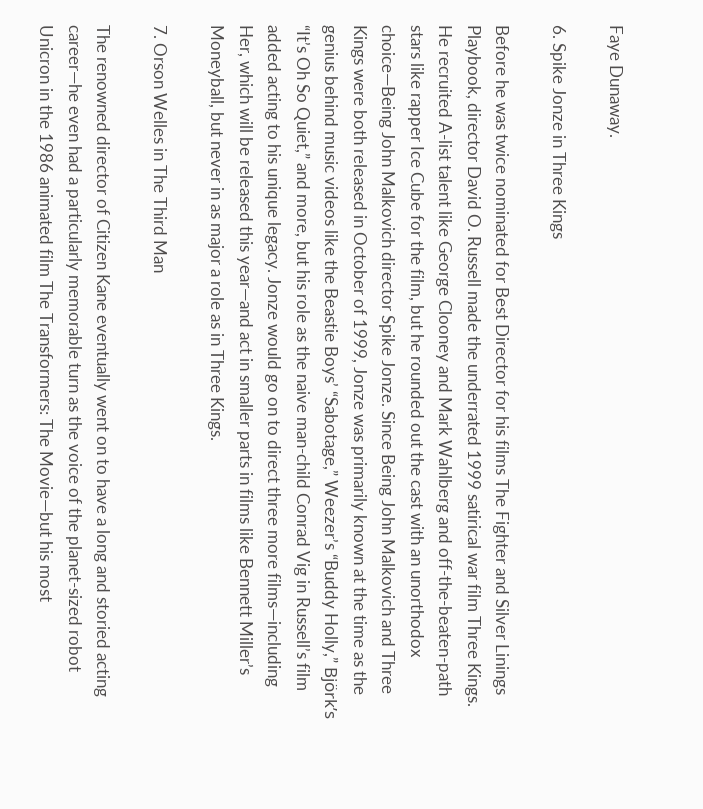Faye Dunaway.

6. Spike Jonze in Three Kings

Before he was twice nominated for Best Director for his films The Fighter and Silver Linings Playbook, director David O. Russell made the underrated 1999 satirical war film Three Kings. He recruited A-list talent like George Clooney and Mark Wahlberg and off-the-beaten-path stars like rapper Ice Cube for the film, but he rounded out the cast with an unorthodox choice—Being John Malkovich director Spike Jonze. Since Being John Malkovich and Three Kings were both released in October of 1999, Jonze was primarily known at the time as the genius behind music videos like the Beastie Boys’ “Sabotage,” Weezer’s “Buddy Holly,” Björk’s “It’s Oh So Quiet,” and more, but his role as the naive man-child Conrad Vig in Russell’s film added acting to his unique legacy. Jonze would go on to direct three more films—including Her, which will be released this year—and act in smaller parts in films like Bennett Miller’s Moneyball, but never in as major a role as in Three Kings.

7. Orson Welles in The Third Man

The renowned director of Citizen Kane eventually went on to have a long and storied acting career—he even had a particularly memorable turn as the voice of the planet-sized robot Unicron in the 1986 animated film The Transformers: The Movie—but his most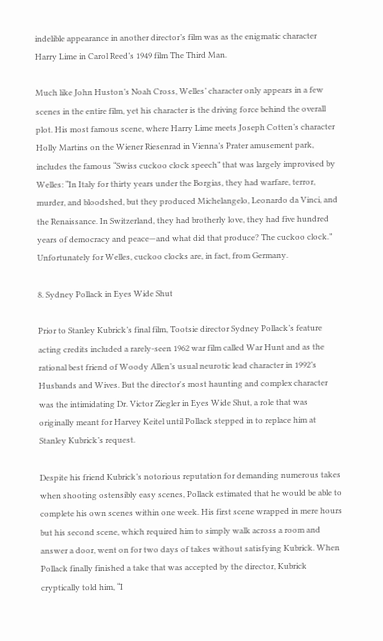indelible appearance in another director’s film was as the enigmatic character Harry Lime in Carol Reed’s 1949 film The Third Man.

Much like John Huston’s Noah Cross, Welles’ character only appears in a few scenes in the entire film, yet his character is the driving force behind the overall plot. His most famous scene, where Harry Lime meets Joseph Cotten’s character Holly Martins on the Wiener Riesenrad in Vienna’s Prater amusement park, includes the famous “Swiss cuckoo clock speech” that was largely improvised by Welles: “In Italy for thirty years under the Borgias, they had warfare, terror, murder, and bloodshed, but they produced Michelangelo, Leonardo da Vinci, and the Renaissance. In Switzerland, they had brotherly love, they had five hundred years of democracy and peace—and what did that produce? The cuckoo clock.” Unfortunately for Welles, cuckoo clocks are, in fact, from Germany.

8. Sydney Pollack in Eyes Wide Shut

Prior to Stanley Kubrick’s final film, Tootsie director Sydney Pollack’s feature acting credits included a rarely-seen 1962 war film called War Hunt and as the rational best friend of Woody Allen’s usual neurotic lead character in 1992’s Husbands and Wives. But the director's most haunting and complex character was the intimidating Dr. Victor Ziegler in Eyes Wide Shut, a role that was originally meant for Harvey Keitel until Pollack stepped in to replace him at Stanley Kubrick’s request.

Despite his friend Kubrick’s notorious reputation for demanding numerous takes when shooting ostensibly easy scenes, Pollack estimated that he would be able to complete his own scenes within one week. His first scene wrapped in mere hours but his second scene, which required him to simply walk across a room and answer a door, went on for two days of takes without satisfying Kubrick. When Pollack finally finished a take that was accepted by the director, Kubrick cryptically told him, “I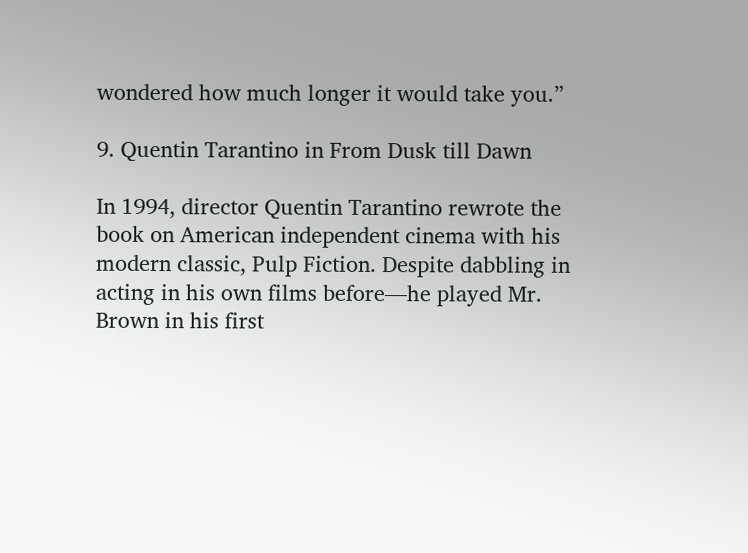wondered how much longer it would take you.”

9. Quentin Tarantino in From Dusk till Dawn

In 1994, director Quentin Tarantino rewrote the book on American independent cinema with his modern classic, Pulp Fiction. Despite dabbling in acting in his own films before—he played Mr. Brown in his first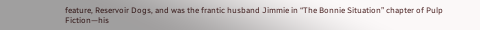feature, Reservoir Dogs, and was the frantic husband Jimmie in “The Bonnie Situation” chapter of Pulp Fiction—his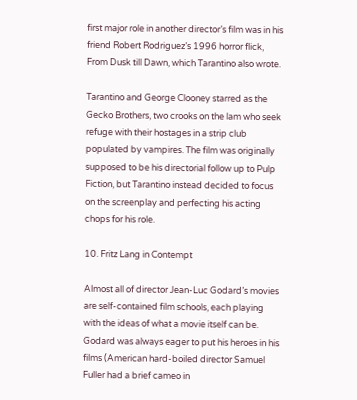first major role in another director’s film was in his friend Robert Rodriguez’s 1996 horror flick, From Dusk till Dawn, which Tarantino also wrote.

Tarantino and George Clooney starred as the Gecko Brothers, two crooks on the lam who seek refuge with their hostages in a strip club populated by vampires. The film was originally supposed to be his directorial follow up to Pulp Fiction, but Tarantino instead decided to focus on the screenplay and perfecting his acting chops for his role.

10. Fritz Lang in Contempt

Almost all of director Jean-Luc Godard’s movies are self-contained film schools, each playing with the ideas of what a movie itself can be. Godard was always eager to put his heroes in his films (American hard-boiled director Samuel Fuller had a brief cameo in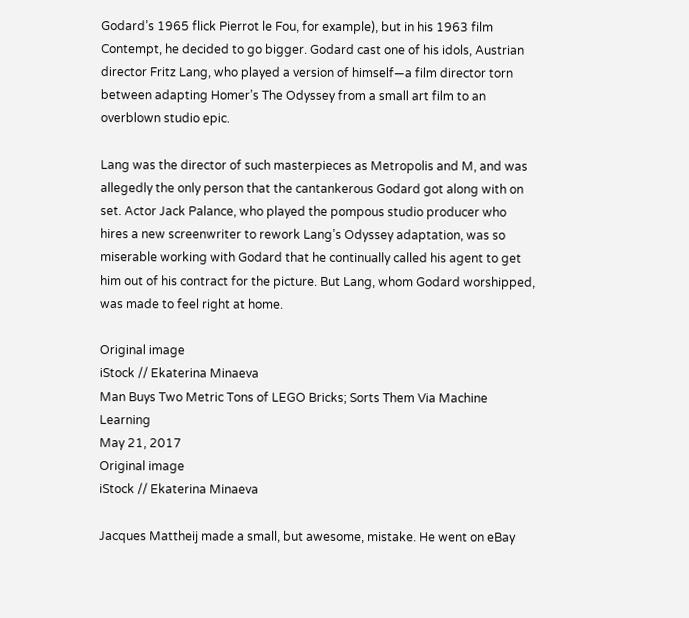Godard’s 1965 flick Pierrot le Fou, for example), but in his 1963 film Contempt, he decided to go bigger. Godard cast one of his idols, Austrian director Fritz Lang, who played a version of himself—a film director torn between adapting Homer’s The Odyssey from a small art film to an overblown studio epic.

Lang was the director of such masterpieces as Metropolis and M, and was allegedly the only person that the cantankerous Godard got along with on set. Actor Jack Palance, who played the pompous studio producer who hires a new screenwriter to rework Lang’s Odyssey adaptation, was so miserable working with Godard that he continually called his agent to get him out of his contract for the picture. But Lang, whom Godard worshipped, was made to feel right at home.

Original image
iStock // Ekaterina Minaeva
Man Buys Two Metric Tons of LEGO Bricks; Sorts Them Via Machine Learning
May 21, 2017
Original image
iStock // Ekaterina Minaeva

Jacques Mattheij made a small, but awesome, mistake. He went on eBay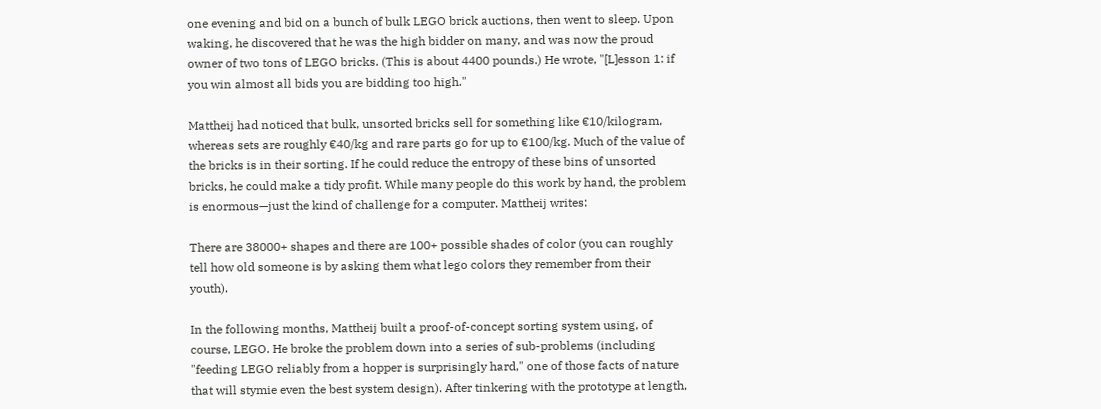one evening and bid on a bunch of bulk LEGO brick auctions, then went to sleep. Upon waking, he discovered that he was the high bidder on many, and was now the proud owner of two tons of LEGO bricks. (This is about 4400 pounds.) He wrote, "[L]esson 1: if you win almost all bids you are bidding too high."

Mattheij had noticed that bulk, unsorted bricks sell for something like €10/kilogram, whereas sets are roughly €40/kg and rare parts go for up to €100/kg. Much of the value of the bricks is in their sorting. If he could reduce the entropy of these bins of unsorted bricks, he could make a tidy profit. While many people do this work by hand, the problem is enormous—just the kind of challenge for a computer. Mattheij writes:

There are 38000+ shapes and there are 100+ possible shades of color (you can roughly tell how old someone is by asking them what lego colors they remember from their youth).

In the following months, Mattheij built a proof-of-concept sorting system using, of course, LEGO. He broke the problem down into a series of sub-problems (including "feeding LEGO reliably from a hopper is surprisingly hard," one of those facts of nature that will stymie even the best system design). After tinkering with the prototype at length,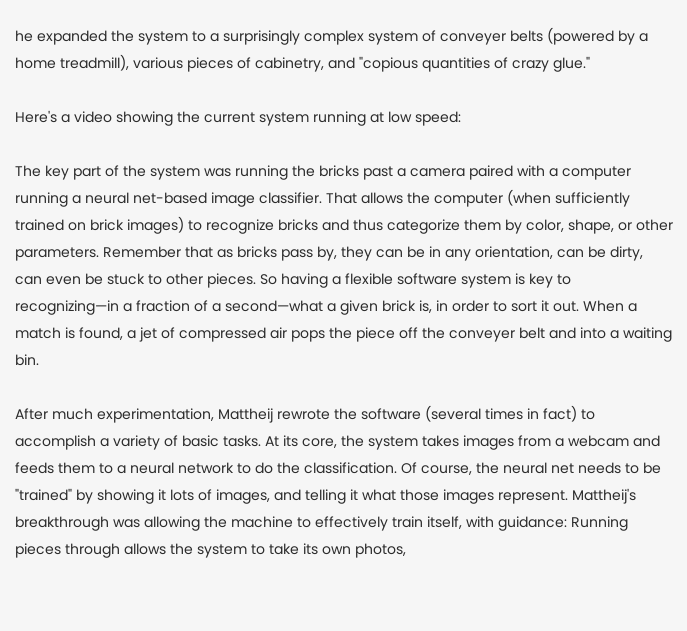he expanded the system to a surprisingly complex system of conveyer belts (powered by a home treadmill), various pieces of cabinetry, and "copious quantities of crazy glue."

Here's a video showing the current system running at low speed:

The key part of the system was running the bricks past a camera paired with a computer running a neural net-based image classifier. That allows the computer (when sufficiently trained on brick images) to recognize bricks and thus categorize them by color, shape, or other parameters. Remember that as bricks pass by, they can be in any orientation, can be dirty, can even be stuck to other pieces. So having a flexible software system is key to recognizing—in a fraction of a second—what a given brick is, in order to sort it out. When a match is found, a jet of compressed air pops the piece off the conveyer belt and into a waiting bin.

After much experimentation, Mattheij rewrote the software (several times in fact) to accomplish a variety of basic tasks. At its core, the system takes images from a webcam and feeds them to a neural network to do the classification. Of course, the neural net needs to be "trained" by showing it lots of images, and telling it what those images represent. Mattheij's breakthrough was allowing the machine to effectively train itself, with guidance: Running pieces through allows the system to take its own photos,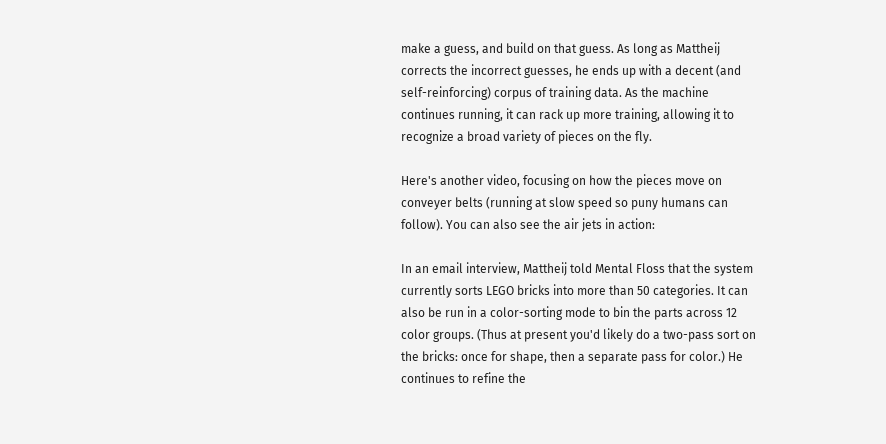make a guess, and build on that guess. As long as Mattheij corrects the incorrect guesses, he ends up with a decent (and self-reinforcing) corpus of training data. As the machine continues running, it can rack up more training, allowing it to recognize a broad variety of pieces on the fly.

Here's another video, focusing on how the pieces move on conveyer belts (running at slow speed so puny humans can follow). You can also see the air jets in action:

In an email interview, Mattheij told Mental Floss that the system currently sorts LEGO bricks into more than 50 categories. It can also be run in a color-sorting mode to bin the parts across 12 color groups. (Thus at present you'd likely do a two-pass sort on the bricks: once for shape, then a separate pass for color.) He continues to refine the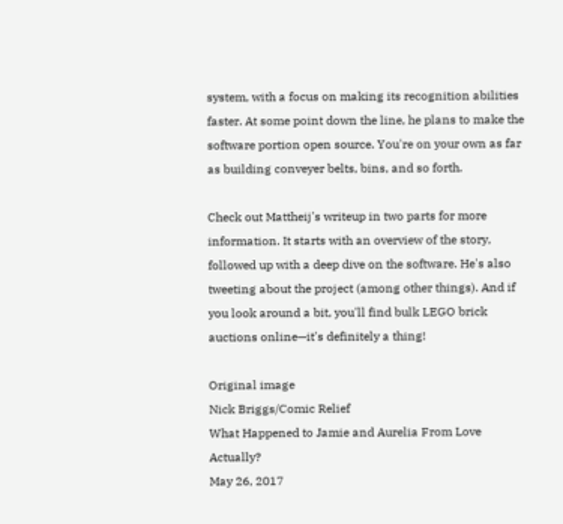system, with a focus on making its recognition abilities faster. At some point down the line, he plans to make the software portion open source. You're on your own as far as building conveyer belts, bins, and so forth.

Check out Mattheij's writeup in two parts for more information. It starts with an overview of the story, followed up with a deep dive on the software. He's also tweeting about the project (among other things). And if you look around a bit, you'll find bulk LEGO brick auctions online—it's definitely a thing!

Original image
Nick Briggs/Comic Relief
What Happened to Jamie and Aurelia From Love Actually?
May 26, 2017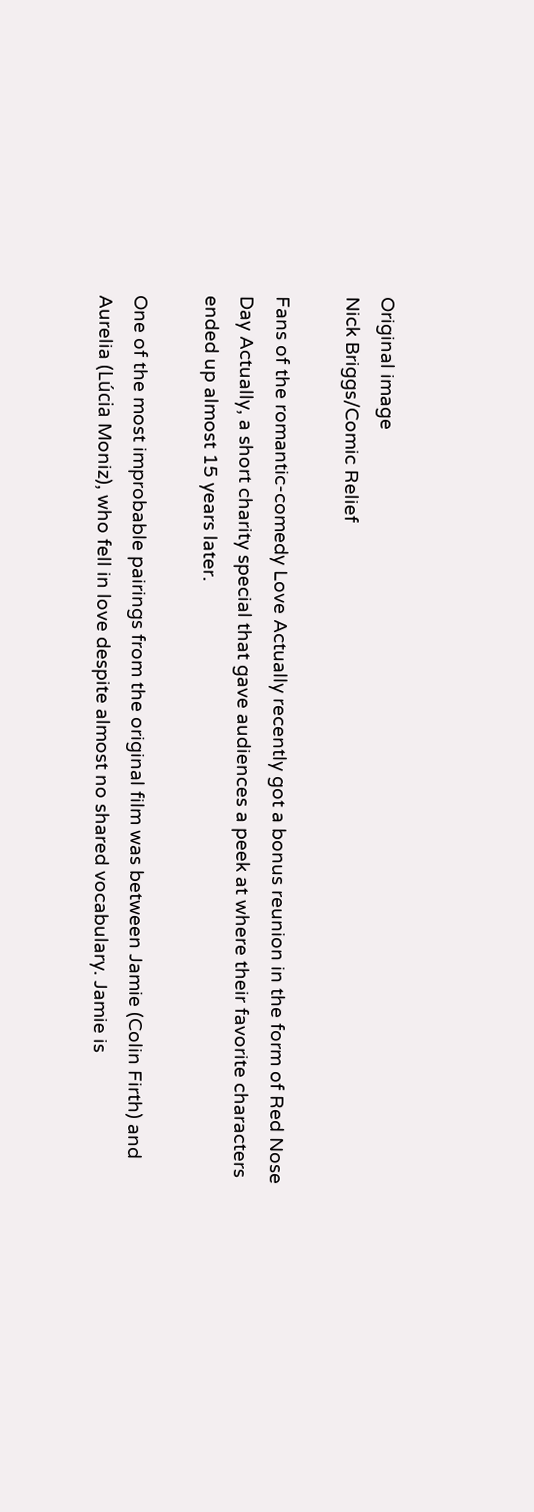Original image
Nick Briggs/Comic Relief

Fans of the romantic-comedy Love Actually recently got a bonus reunion in the form of Red Nose Day Actually, a short charity special that gave audiences a peek at where their favorite characters ended up almost 15 years later.

One of the most improbable pairings from the original film was between Jamie (Colin Firth) and Aurelia (Lúcia Moniz), who fell in love despite almost no shared vocabulary. Jamie is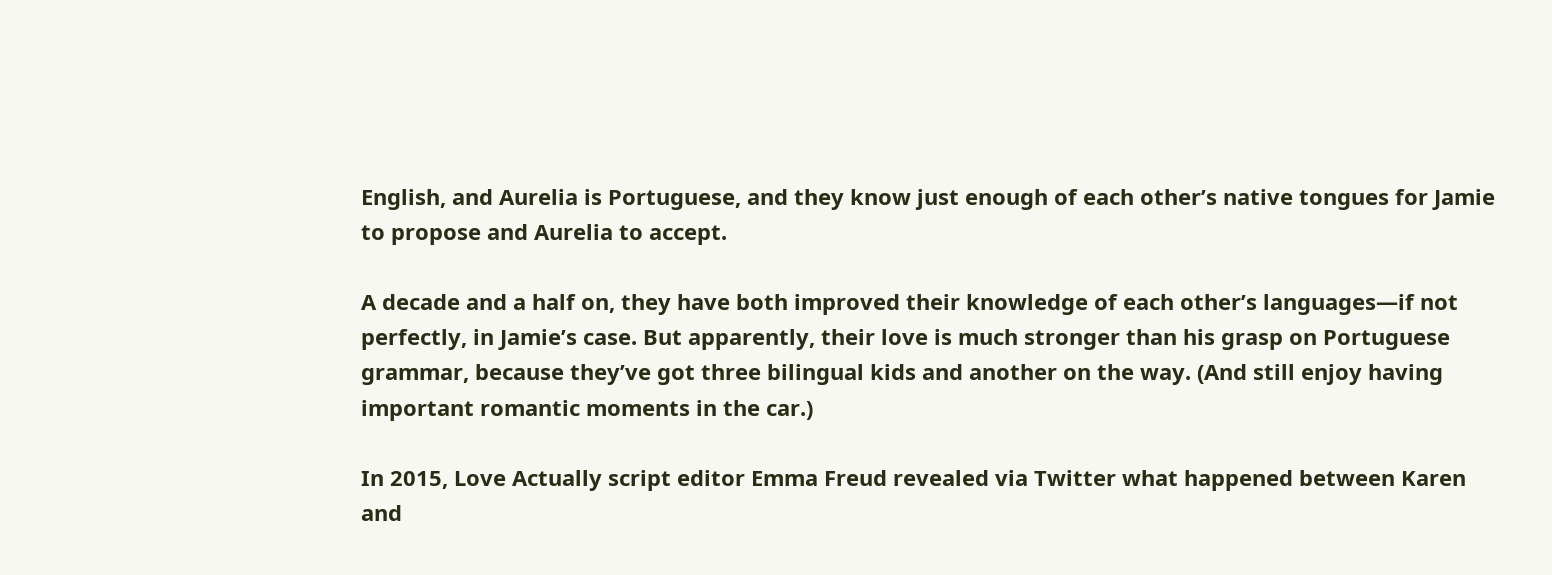English, and Aurelia is Portuguese, and they know just enough of each other’s native tongues for Jamie to propose and Aurelia to accept.

A decade and a half on, they have both improved their knowledge of each other’s languages—if not perfectly, in Jamie’s case. But apparently, their love is much stronger than his grasp on Portuguese grammar, because they’ve got three bilingual kids and another on the way. (And still enjoy having important romantic moments in the car.)

In 2015, Love Actually script editor Emma Freud revealed via Twitter what happened between Karen and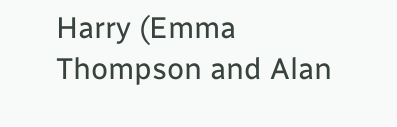Harry (Emma Thompson and Alan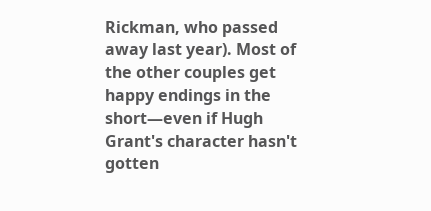Rickman, who passed away last year). Most of the other couples get happy endings in the short—even if Hugh Grant's character hasn't gotten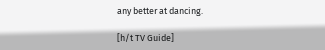any better at dancing.

[h/t TV Guide]